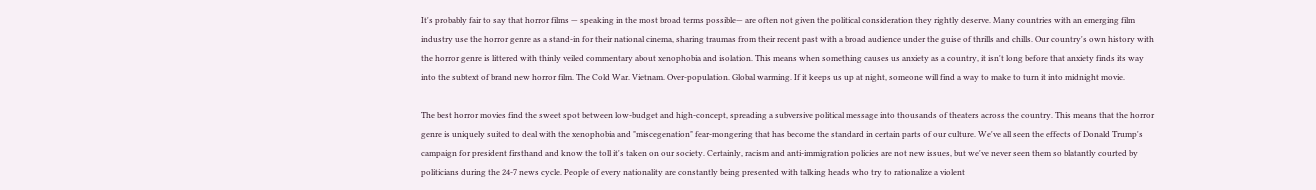It's probably fair to say that horror films — speaking in the most broad terms possible— are often not given the political consideration they rightly deserve. Many countries with an emerging film industry use the horror genre as a stand-in for their national cinema, sharing traumas from their recent past with a broad audience under the guise of thrills and chills. Our country's own history with the horror genre is littered with thinly veiled commentary about xenophobia and isolation. This means when something causes us anxiety as a country, it isn't long before that anxiety finds its way into the subtext of brand new horror film. The Cold War. Vietnam. Over-population. Global warming. If it keeps us up at night, someone will find a way to make to turn it into midnight movie.

The best horror movies find the sweet spot between low-budget and high-concept, spreading a subversive political message into thousands of theaters across the country. This means that the horror genre is uniquely suited to deal with the xenophobia and "miscegenation" fear-mongering that has become the standard in certain parts of our culture. We've all seen the effects of Donald Trump's campaign for president firsthand and know the toll it's taken on our society. Certainly, racism and anti-immigration policies are not new issues, but we've never seen them so blatantly courted by politicians during the 24-7 news cycle. People of every nationality are constantly being presented with talking heads who try to rationalize a violent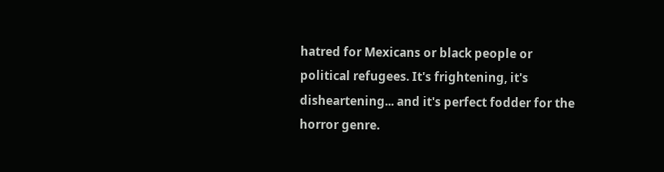hatred for Mexicans or black people or political refugees. It's frightening, it's disheartening... and it's perfect fodder for the horror genre.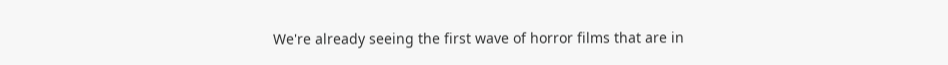We're already seeing the first wave of horror films that are in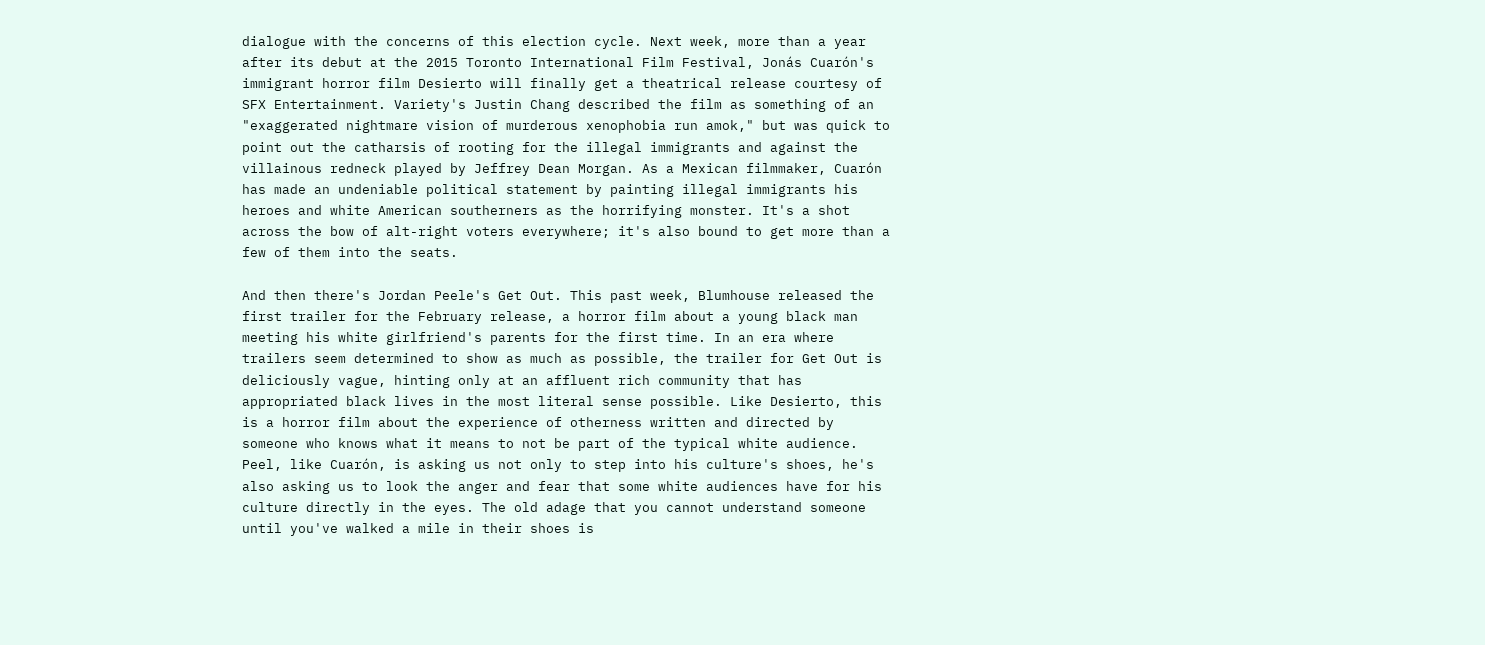dialogue with the concerns of this election cycle. Next week, more than a year after its debut at the 2015 Toronto International Film Festival, Jonás Cuarón's immigrant horror film Desierto will finally get a theatrical release courtesy of SFX Entertainment. Variety's Justin Chang described the film as something of an "exaggerated nightmare vision of murderous xenophobia run amok," but was quick to point out the catharsis of rooting for the illegal immigrants and against the villainous redneck played by Jeffrey Dean Morgan. As a Mexican filmmaker, Cuarón has made an undeniable political statement by painting illegal immigrants his heroes and white American southerners as the horrifying monster. It's a shot across the bow of alt-right voters everywhere; it's also bound to get more than a few of them into the seats.

And then there's Jordan Peele's Get Out. This past week, Blumhouse released the first trailer for the February release, a horror film about a young black man meeting his white girlfriend's parents for the first time. In an era where trailers seem determined to show as much as possible, the trailer for Get Out is deliciously vague, hinting only at an affluent rich community that has appropriated black lives in the most literal sense possible. Like Desierto, this is a horror film about the experience of otherness written and directed by someone who knows what it means to not be part of the typical white audience. Peel, like Cuarón, is asking us not only to step into his culture's shoes, he's also asking us to look the anger and fear that some white audiences have for his culture directly in the eyes. The old adage that you cannot understand someone until you've walked a mile in their shoes is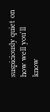suspiciously quiet on how well you'll know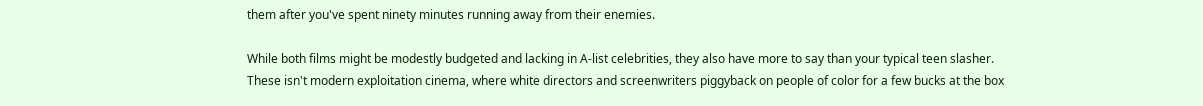them after you've spent ninety minutes running away from their enemies.

While both films might be modestly budgeted and lacking in A-list celebrities, they also have more to say than your typical teen slasher. These isn't modern exploitation cinema, where white directors and screenwriters piggyback on people of color for a few bucks at the box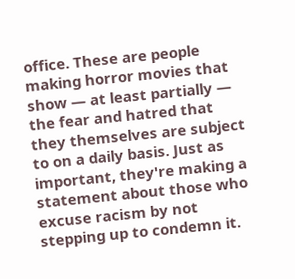office. These are people making horror movies that show — at least partially — the fear and hatred that they themselves are subject to on a daily basis. Just as important, they're making a statement about those who excuse racism by not stepping up to condemn it.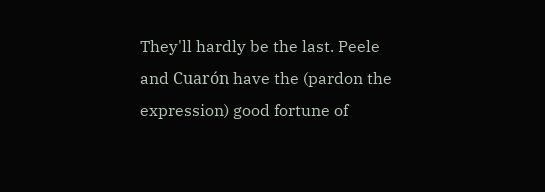They'll hardly be the last. Peele and Cuarón have the (pardon the expression) good fortune of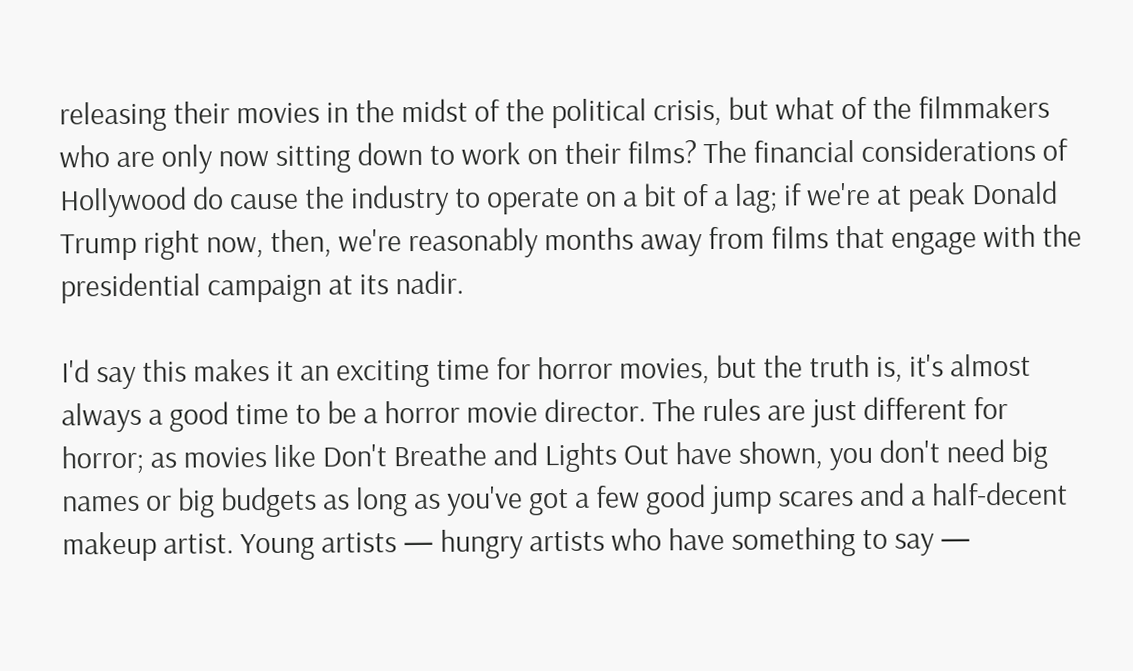releasing their movies in the midst of the political crisis, but what of the filmmakers who are only now sitting down to work on their films? The financial considerations of Hollywood do cause the industry to operate on a bit of a lag; if we're at peak Donald Trump right now, then, we're reasonably months away from films that engage with the presidential campaign at its nadir.

I'd say this makes it an exciting time for horror movies, but the truth is, it's almost always a good time to be a horror movie director. The rules are just different for horror; as movies like Don't Breathe and Lights Out have shown, you don't need big names or big budgets as long as you've got a few good jump scares and a half-decent makeup artist. Young artists — hungry artists who have something to say —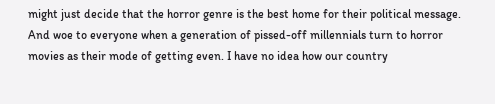might just decide that the horror genre is the best home for their political message. And woe to everyone when a generation of pissed-off millennials turn to horror movies as their mode of getting even. I have no idea how our country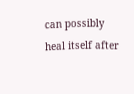can possibly heal itself after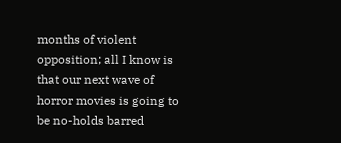months of violent opposition; all I know is that our next wave of horror movies is going to be no-holds barred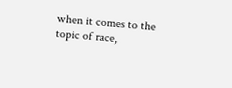when it comes to the topic of race,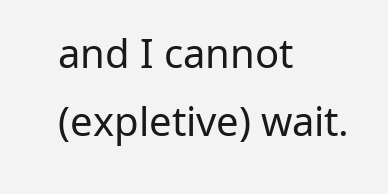and I cannot (expletive) wait.